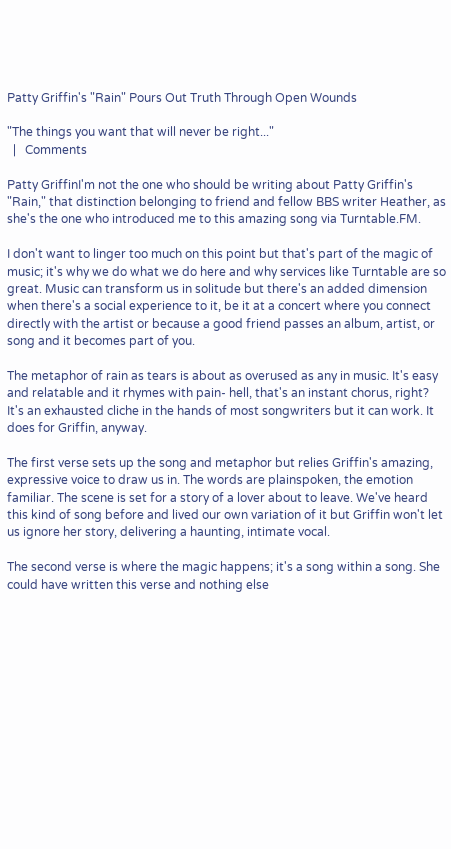Patty Griffin's "Rain" Pours Out Truth Through Open Wounds

"The things you want that will never be right..."
  |   Comments

Patty GriffinI'm not the one who should be writing about Patty Griffin's "Rain," that distinction belonging to friend and fellow BBS writer Heather, as she's the one who introduced me to this amazing song via Turntable.FM.

I don't want to linger too much on this point but that's part of the magic of music; it's why we do what we do here and why services like Turntable are so great. Music can transform us in solitude but there's an added dimension when there's a social experience to it, be it at a concert where you connect directly with the artist or because a good friend passes an album, artist, or song and it becomes part of you.

The metaphor of rain as tears is about as overused as any in music. It's easy and relatable and it rhymes with pain- hell, that's an instant chorus, right? It's an exhausted cliche in the hands of most songwriters but it can work. It does for Griffin, anyway.

The first verse sets up the song and metaphor but relies Griffin's amazing, expressive voice to draw us in. The words are plainspoken, the emotion familiar. The scene is set for a story of a lover about to leave. We've heard this kind of song before and lived our own variation of it but Griffin won't let us ignore her story, delivering a haunting, intimate vocal.

The second verse is where the magic happens; it's a song within a song. She could have written this verse and nothing else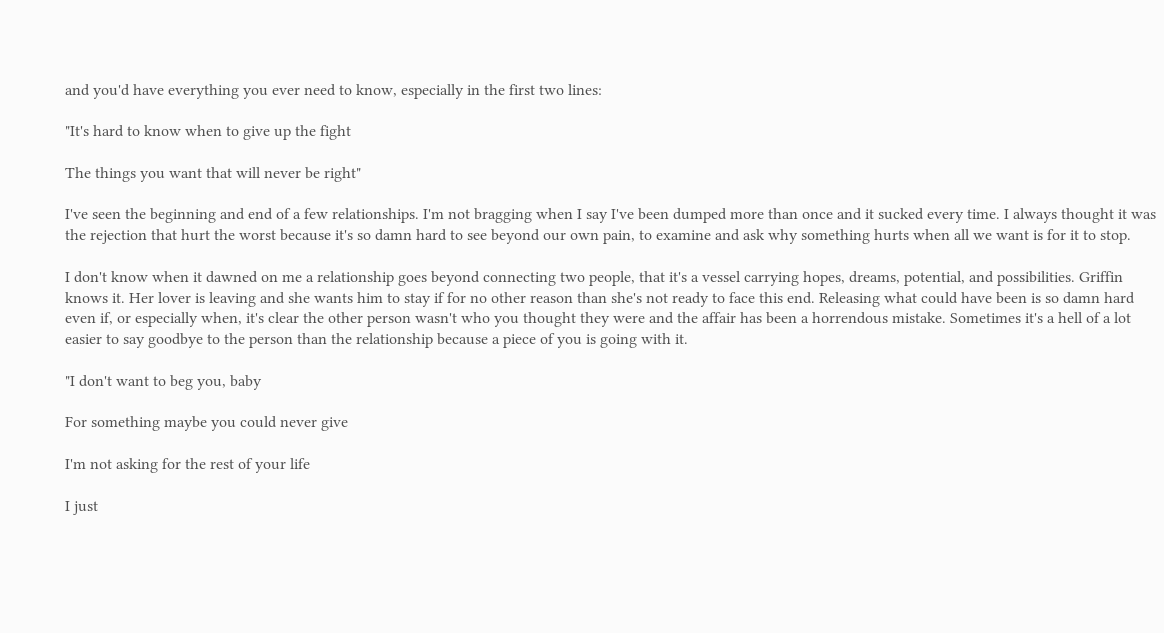and you'd have everything you ever need to know, especially in the first two lines:

"It's hard to know when to give up the fight

The things you want that will never be right"

I've seen the beginning and end of a few relationships. I'm not bragging when I say I've been dumped more than once and it sucked every time. I always thought it was the rejection that hurt the worst because it's so damn hard to see beyond our own pain, to examine and ask why something hurts when all we want is for it to stop.

I don't know when it dawned on me a relationship goes beyond connecting two people, that it's a vessel carrying hopes, dreams, potential, and possibilities. Griffin knows it. Her lover is leaving and she wants him to stay if for no other reason than she's not ready to face this end. Releasing what could have been is so damn hard even if, or especially when, it's clear the other person wasn't who you thought they were and the affair has been a horrendous mistake. Sometimes it's a hell of a lot easier to say goodbye to the person than the relationship because a piece of you is going with it.

"I don't want to beg you, baby

For something maybe you could never give

I'm not asking for the rest of your life

I just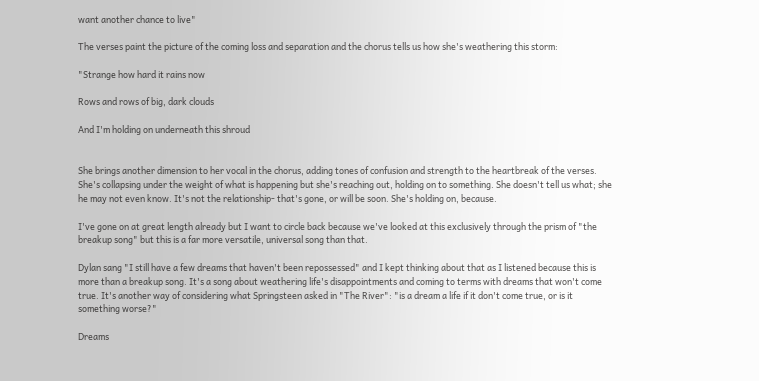want another chance to live"

The verses paint the picture of the coming loss and separation and the chorus tells us how she's weathering this storm:

"Strange how hard it rains now

Rows and rows of big, dark clouds

And I'm holding on underneath this shroud


She brings another dimension to her vocal in the chorus, adding tones of confusion and strength to the heartbreak of the verses. She's collapsing under the weight of what is happening but she's reaching out, holding on to something. She doesn't tell us what; she he may not even know. It's not the relationship- that's gone, or will be soon. She's holding on, because.

I've gone on at great length already but I want to circle back because we've looked at this exclusively through the prism of "the breakup song" but this is a far more versatile, universal song than that.

Dylan sang "I still have a few dreams that haven't been repossessed" and I kept thinking about that as I listened because this is more than a breakup song. It's a song about weathering life's disappointments and coming to terms with dreams that won't come true. It's another way of considering what Springsteen asked in "The River": "is a dream a life if it don't come true, or is it something worse?"

Dreams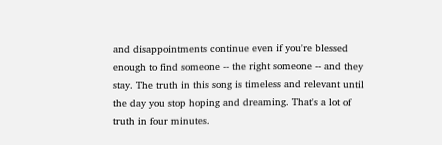and disappointments continue even if you're blessed enough to find someone -- the right someone -- and they stay. The truth in this song is timeless and relevant until the day you stop hoping and dreaming. That's a lot of truth in four minutes.